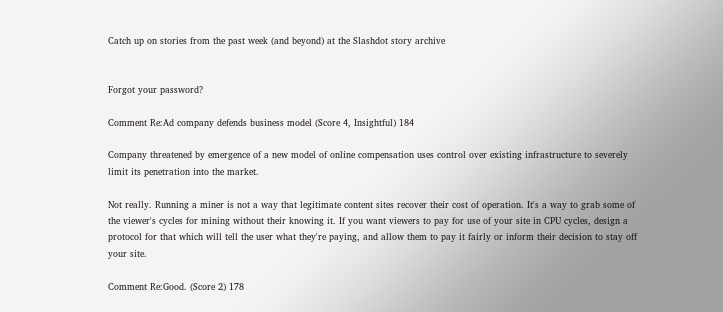Catch up on stories from the past week (and beyond) at the Slashdot story archive


Forgot your password?

Comment Re:Ad company defends business model (Score 4, Insightful) 184

Company threatened by emergence of a new model of online compensation uses control over existing infrastructure to severely limit its penetration into the market.

Not really. Running a miner is not a way that legitimate content sites recover their cost of operation. It's a way to grab some of the viewer's cycles for mining without their knowing it. If you want viewers to pay for use of your site in CPU cycles, design a protocol for that which will tell the user what they're paying, and allow them to pay it fairly or inform their decision to stay off your site.

Comment Re:Good. (Score 2) 178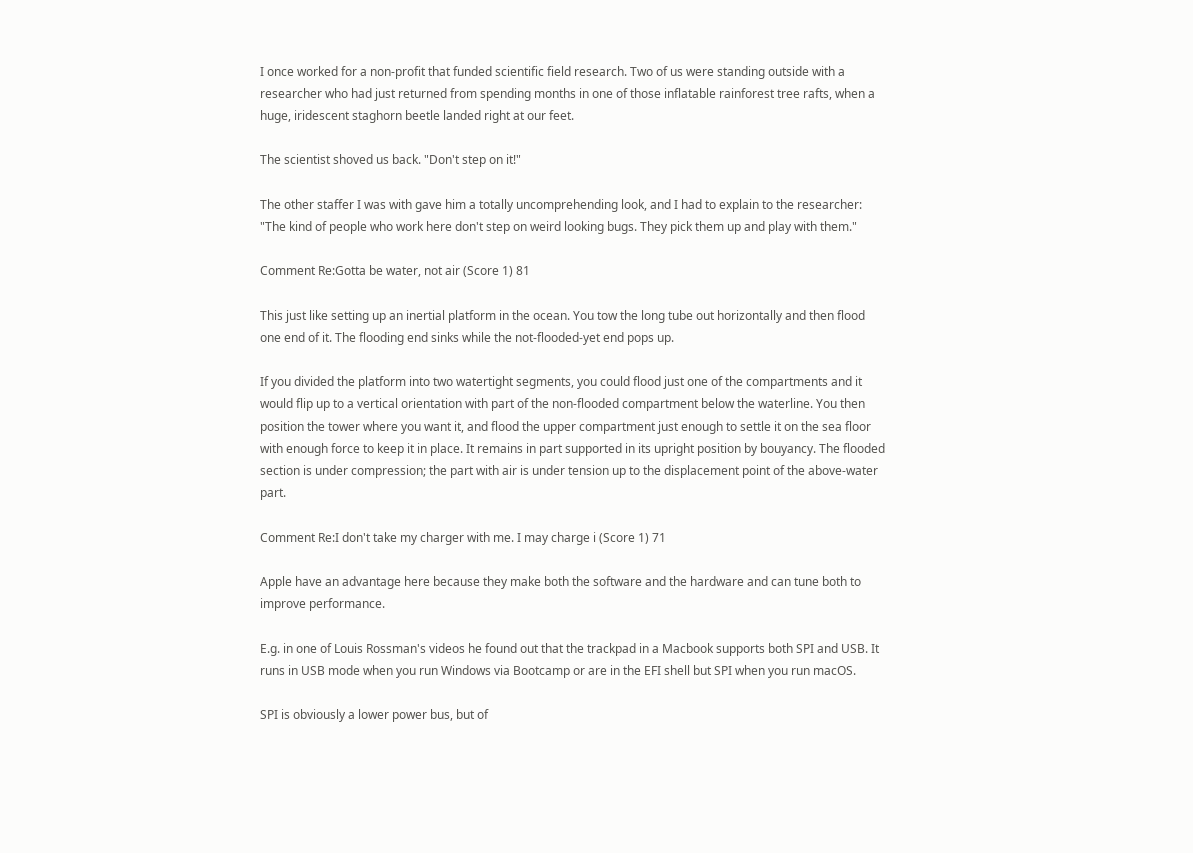I once worked for a non-profit that funded scientific field research. Two of us were standing outside with a researcher who had just returned from spending months in one of those inflatable rainforest tree rafts, when a huge, iridescent staghorn beetle landed right at our feet.

The scientist shoved us back. "Don't step on it!"

The other staffer I was with gave him a totally uncomprehending look, and I had to explain to the researcher: "The kind of people who work here don't step on weird looking bugs. They pick them up and play with them."

Comment Re:Gotta be water, not air (Score 1) 81

This just like setting up an inertial platform in the ocean. You tow the long tube out horizontally and then flood one end of it. The flooding end sinks while the not-flooded-yet end pops up.

If you divided the platform into two watertight segments, you could flood just one of the compartments and it would flip up to a vertical orientation with part of the non-flooded compartment below the waterline. You then position the tower where you want it, and flood the upper compartment just enough to settle it on the sea floor with enough force to keep it in place. It remains in part supported in its upright position by bouyancy. The flooded section is under compression; the part with air is under tension up to the displacement point of the above-water part.

Comment Re:I don't take my charger with me. I may charge i (Score 1) 71

Apple have an advantage here because they make both the software and the hardware and can tune both to improve performance.

E.g. in one of Louis Rossman's videos he found out that the trackpad in a Macbook supports both SPI and USB. It runs in USB mode when you run Windows via Bootcamp or are in the EFI shell but SPI when you run macOS.

SPI is obviously a lower power bus, but of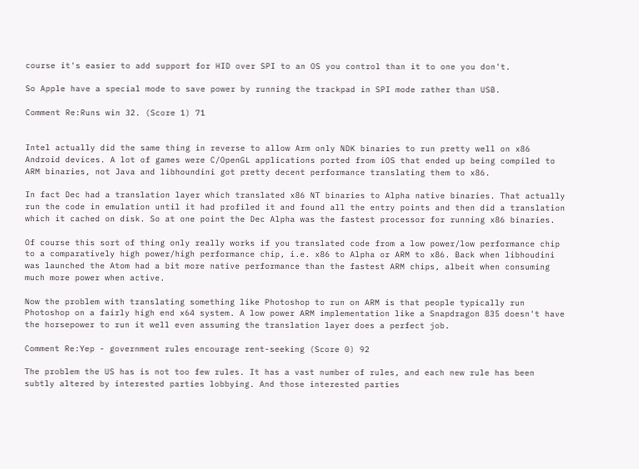course it's easier to add support for HID over SPI to an OS you control than it to one you don't.

So Apple have a special mode to save power by running the trackpad in SPI mode rather than USB.

Comment Re:Runs win 32. (Score 1) 71


Intel actually did the same thing in reverse to allow Arm only NDK binaries to run pretty well on x86 Android devices. A lot of games were C/OpenGL applications ported from iOS that ended up being compiled to ARM binaries, not Java and libhoundini got pretty decent performance translating them to x86.

In fact Dec had a translation layer which translated x86 NT binaries to Alpha native binaries. That actually run the code in emulation until it had profiled it and found all the entry points and then did a translation which it cached on disk. So at one point the Dec Alpha was the fastest processor for running x86 binaries.

Of course this sort of thing only really works if you translated code from a low power/low performance chip to a comparatively high power/high performance chip, i.e. x86 to Alpha or ARM to x86. Back when libhoudini was launched the Atom had a bit more native performance than the fastest ARM chips, albeit when consuming much more power when active.

Now the problem with translating something like Photoshop to run on ARM is that people typically run Photoshop on a fairly high end x64 system. A low power ARM implementation like a Snapdragon 835 doesn't have the horsepower to run it well even assuming the translation layer does a perfect job.

Comment Re:Yep - government rules encourage rent-seeking (Score 0) 92

The problem the US has is not too few rules. It has a vast number of rules, and each new rule has been subtly altered by interested parties lobbying. And those interested parties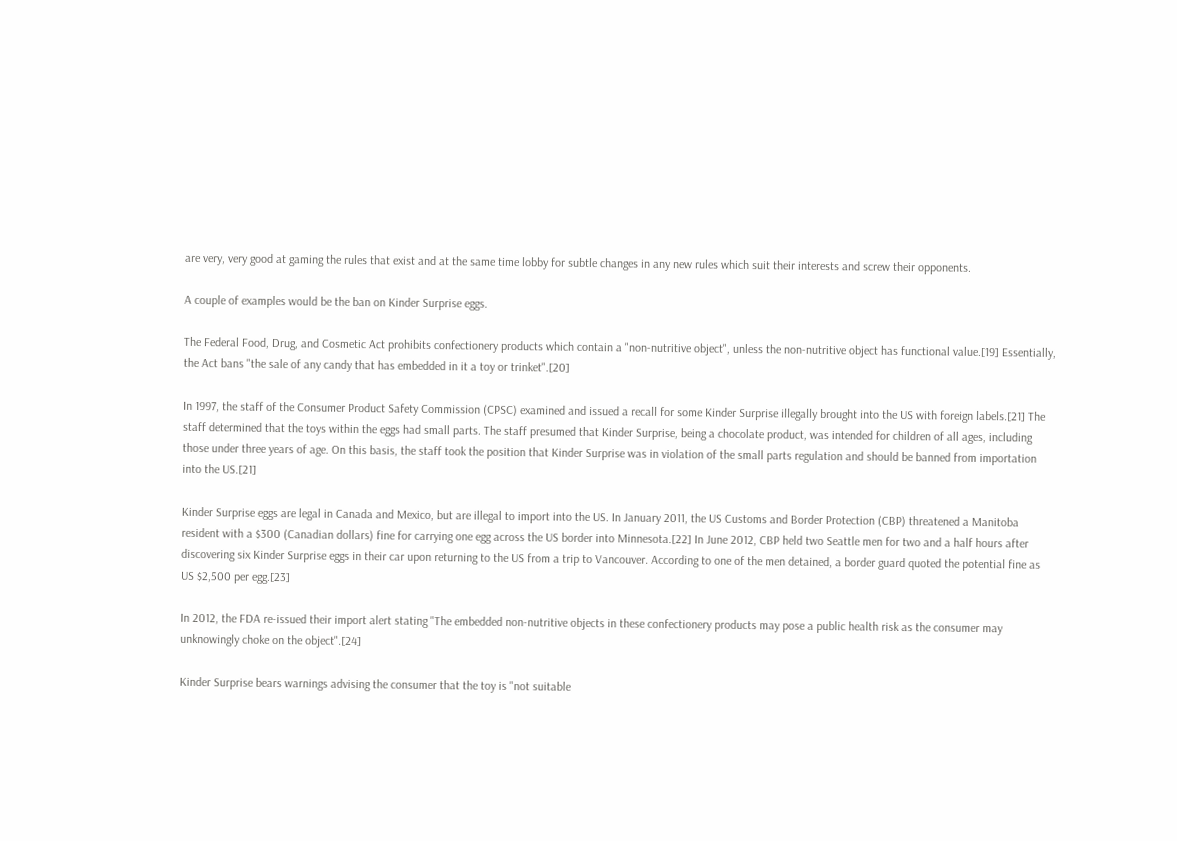are very, very good at gaming the rules that exist and at the same time lobby for subtle changes in any new rules which suit their interests and screw their opponents.

A couple of examples would be the ban on Kinder Surprise eggs.

The Federal Food, Drug, and Cosmetic Act prohibits confectionery products which contain a "non-nutritive object", unless the non-nutritive object has functional value.[19] Essentially, the Act bans "the sale of any candy that has embedded in it a toy or trinket".[20]

In 1997, the staff of the Consumer Product Safety Commission (CPSC) examined and issued a recall for some Kinder Surprise illegally brought into the US with foreign labels.[21] The staff determined that the toys within the eggs had small parts. The staff presumed that Kinder Surprise, being a chocolate product, was intended for children of all ages, including those under three years of age. On this basis, the staff took the position that Kinder Surprise was in violation of the small parts regulation and should be banned from importation into the US.[21]

Kinder Surprise eggs are legal in Canada and Mexico, but are illegal to import into the US. In January 2011, the US Customs and Border Protection (CBP) threatened a Manitoba resident with a $300 (Canadian dollars) fine for carrying one egg across the US border into Minnesota.[22] In June 2012, CBP held two Seattle men for two and a half hours after discovering six Kinder Surprise eggs in their car upon returning to the US from a trip to Vancouver. According to one of the men detained, a border guard quoted the potential fine as US $2,500 per egg.[23]

In 2012, the FDA re-issued their import alert stating "The embedded non-nutritive objects in these confectionery products may pose a public health risk as the consumer may unknowingly choke on the object".[24]

Kinder Surprise bears warnings advising the consumer that the toy is "not suitable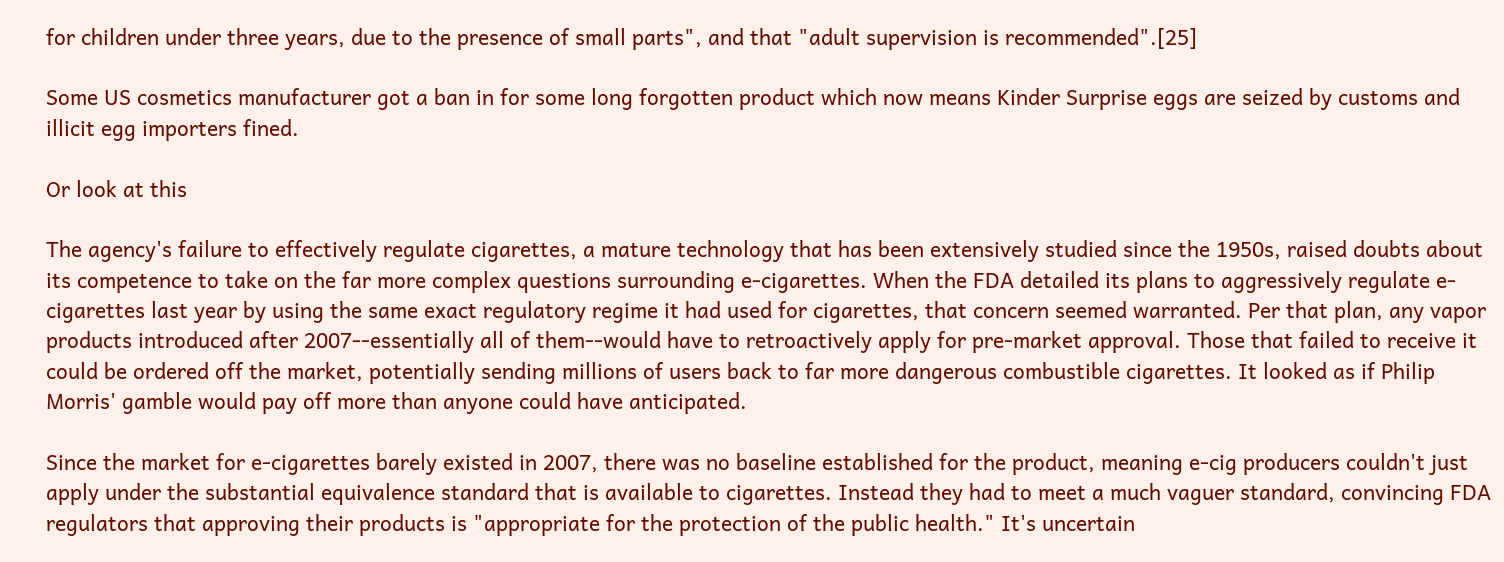for children under three years, due to the presence of small parts", and that "adult supervision is recommended".[25]

Some US cosmetics manufacturer got a ban in for some long forgotten product which now means Kinder Surprise eggs are seized by customs and illicit egg importers fined.

Or look at this

The agency's failure to effectively regulate cigarettes, a mature technology that has been extensively studied since the 1950s, raised doubts about its competence to take on the far more complex questions surrounding e-cigarettes. When the FDA detailed its plans to aggressively regulate e-cigarettes last year by using the same exact regulatory regime it had used for cigarettes, that concern seemed warranted. Per that plan, any vapor products introduced after 2007--essentially all of them--would have to retroactively apply for pre-market approval. Those that failed to receive it could be ordered off the market, potentially sending millions of users back to far more dangerous combustible cigarettes. It looked as if Philip Morris' gamble would pay off more than anyone could have anticipated.

Since the market for e-cigarettes barely existed in 2007, there was no baseline established for the product, meaning e-cig producers couldn't just apply under the substantial equivalence standard that is available to cigarettes. Instead they had to meet a much vaguer standard, convincing FDA regulators that approving their products is "appropriate for the protection of the public health." It's uncertain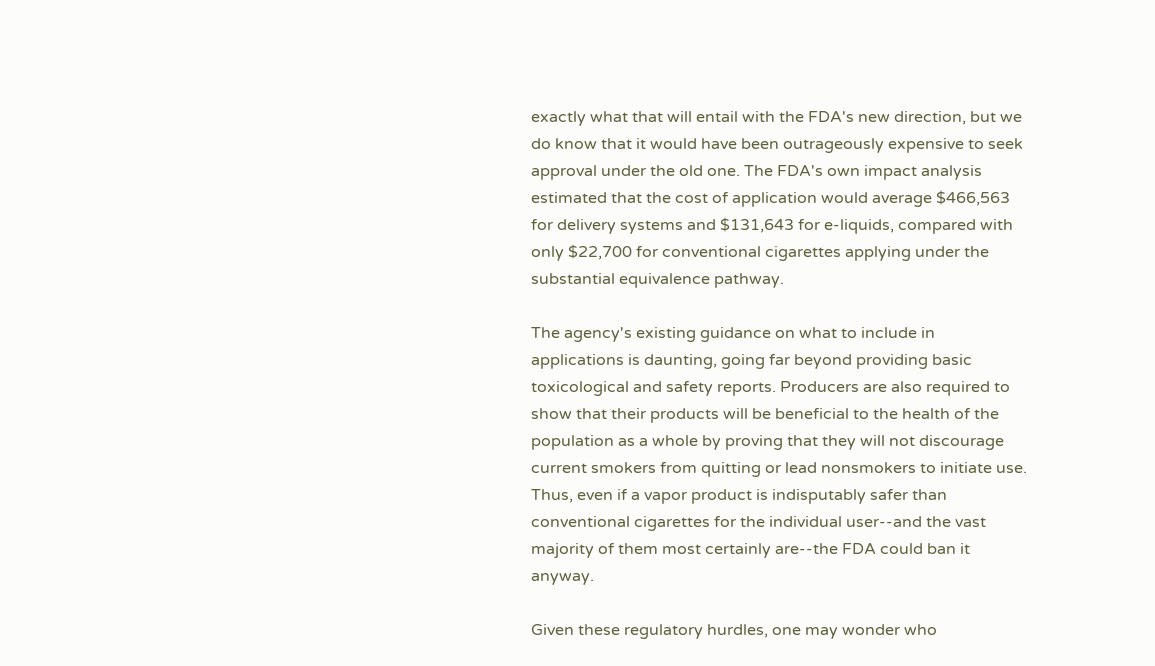exactly what that will entail with the FDA's new direction, but we do know that it would have been outrageously expensive to seek approval under the old one. The FDA's own impact analysis estimated that the cost of application would average $466,563 for delivery systems and $131,643 for e-liquids, compared with only $22,700 for conventional cigarettes applying under the substantial equivalence pathway.

The agency's existing guidance on what to include in applications is daunting, going far beyond providing basic toxicological and safety reports. Producers are also required to show that their products will be beneficial to the health of the population as a whole by proving that they will not discourage current smokers from quitting or lead nonsmokers to initiate use. Thus, even if a vapor product is indisputably safer than conventional cigarettes for the individual user--and the vast majority of them most certainly are--the FDA could ban it anyway.

Given these regulatory hurdles, one may wonder who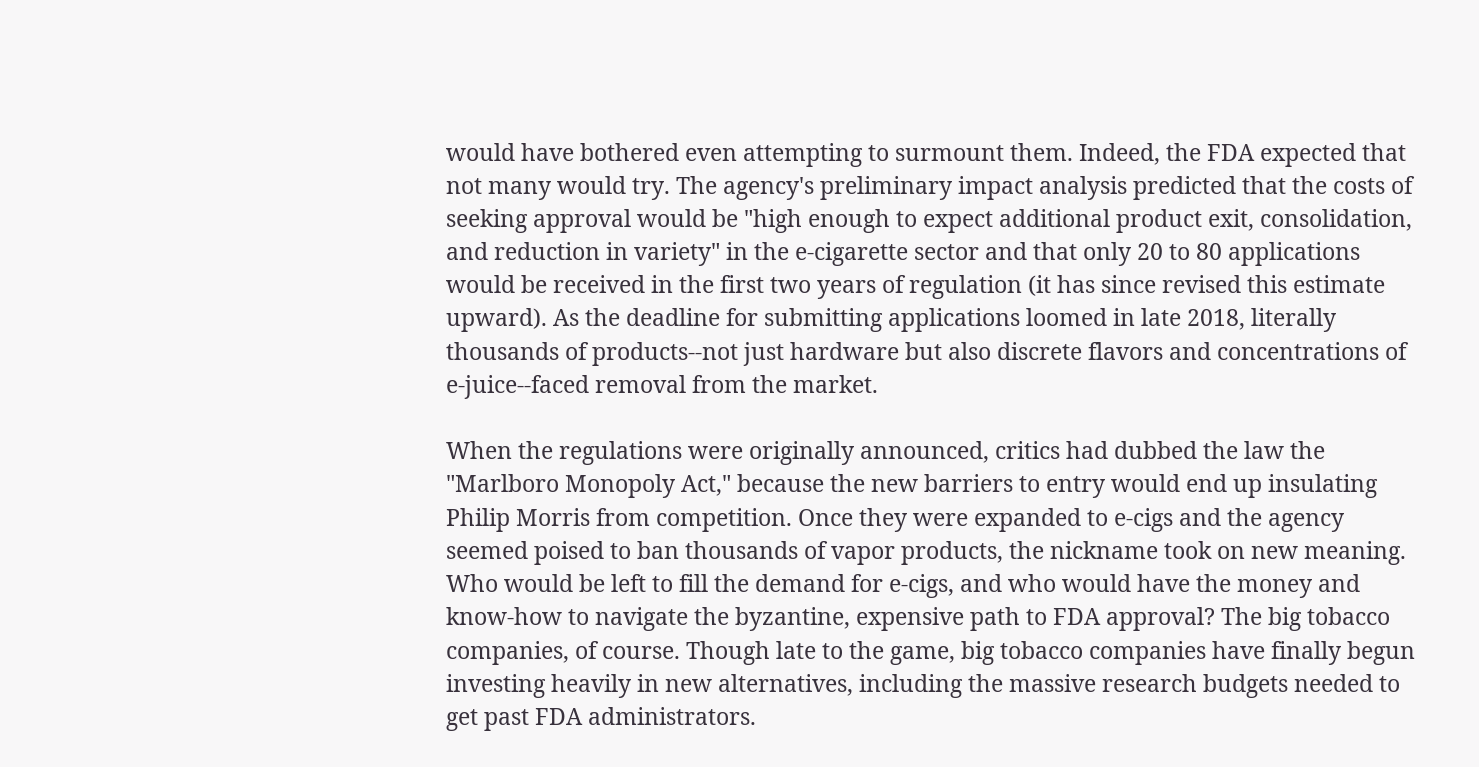would have bothered even attempting to surmount them. Indeed, the FDA expected that not many would try. The agency's preliminary impact analysis predicted that the costs of seeking approval would be "high enough to expect additional product exit, consolidation, and reduction in variety" in the e-cigarette sector and that only 20 to 80 applications would be received in the first two years of regulation (it has since revised this estimate upward). As the deadline for submitting applications loomed in late 2018, literally thousands of products--not just hardware but also discrete flavors and concentrations of e-juice--faced removal from the market.

When the regulations were originally announced, critics had dubbed the law the "Marlboro Monopoly Act," because the new barriers to entry would end up insulating Philip Morris from competition. Once they were expanded to e-cigs and the agency seemed poised to ban thousands of vapor products, the nickname took on new meaning. Who would be left to fill the demand for e-cigs, and who would have the money and know-how to navigate the byzantine, expensive path to FDA approval? The big tobacco companies, of course. Though late to the game, big tobacco companies have finally begun investing heavily in new alternatives, including the massive research budgets needed to get past FDA administrators.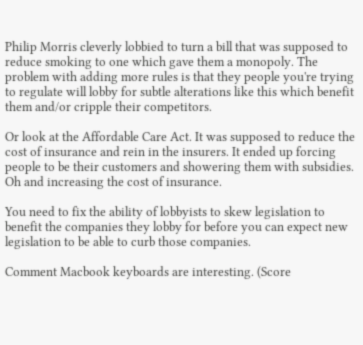Philip Morris cleverly lobbied to turn a bill that was supposed to reduce smoking to one which gave them a monopoly. The problem with adding more rules is that they people you're trying to regulate will lobby for subtle alterations like this which benefit them and/or cripple their competitors.

Or look at the Affordable Care Act. It was supposed to reduce the cost of insurance and rein in the insurers. It ended up forcing people to be their customers and showering them with subsidies. Oh and increasing the cost of insurance.

You need to fix the ability of lobbyists to skew legislation to benefit the companies they lobby for before you can expect new legislation to be able to curb those companies.

Comment Macbook keyboards are interesting. (Score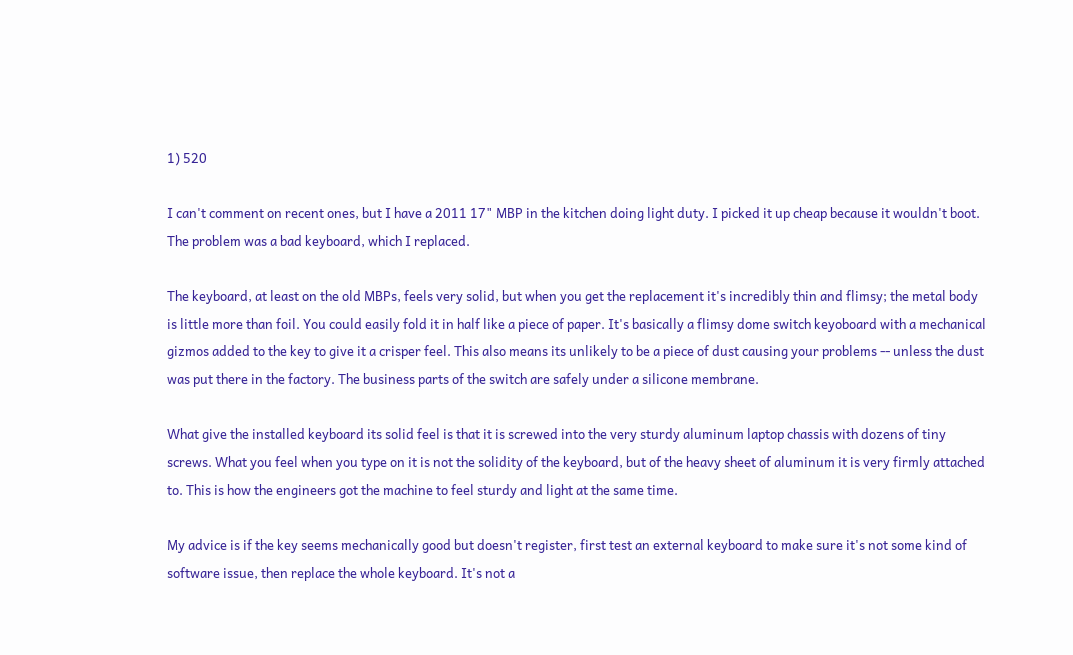1) 520

I can't comment on recent ones, but I have a 2011 17" MBP in the kitchen doing light duty. I picked it up cheap because it wouldn't boot. The problem was a bad keyboard, which I replaced.

The keyboard, at least on the old MBPs, feels very solid, but when you get the replacement it's incredibly thin and flimsy; the metal body is little more than foil. You could easily fold it in half like a piece of paper. It's basically a flimsy dome switch keyoboard with a mechanical gizmos added to the key to give it a crisper feel. This also means its unlikely to be a piece of dust causing your problems -- unless the dust was put there in the factory. The business parts of the switch are safely under a silicone membrane.

What give the installed keyboard its solid feel is that it is screwed into the very sturdy aluminum laptop chassis with dozens of tiny screws. What you feel when you type on it is not the solidity of the keyboard, but of the heavy sheet of aluminum it is very firmly attached to. This is how the engineers got the machine to feel sturdy and light at the same time.

My advice is if the key seems mechanically good but doesn't register, first test an external keyboard to make sure it's not some kind of software issue, then replace the whole keyboard. It's not a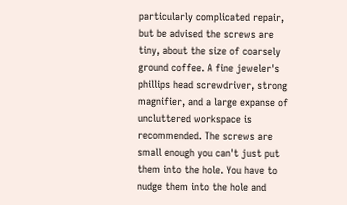particularly complicated repair, but be advised the screws are tiny, about the size of coarsely ground coffee. A fine jeweler's phillips head screwdriver, strong magnifier, and a large expanse of uncluttered workspace is recommended. The screws are small enough you can't just put them into the hole. You have to nudge them into the hole and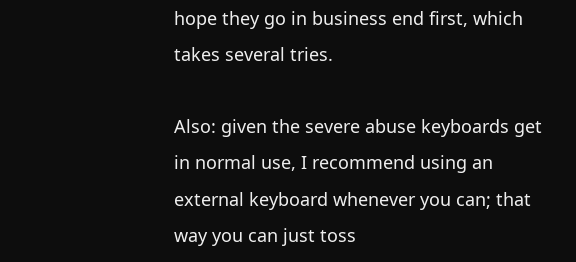hope they go in business end first, which takes several tries.

Also: given the severe abuse keyboards get in normal use, I recommend using an external keyboard whenever you can; that way you can just toss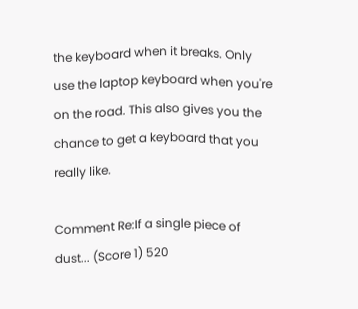the keyboard when it breaks. Only use the laptop keyboard when you're on the road. This also gives you the chance to get a keyboard that you really like.

Comment Re:If a single piece of dust... (Score 1) 520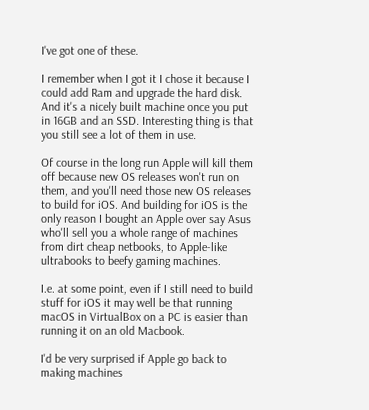I've got one of these.

I remember when I got it I chose it because I could add Ram and upgrade the hard disk. And it's a nicely built machine once you put in 16GB and an SSD. Interesting thing is that you still see a lot of them in use.

Of course in the long run Apple will kill them off because new OS releases won't run on them, and you'll need those new OS releases to build for iOS. And building for iOS is the only reason I bought an Apple over say Asus who'll sell you a whole range of machines from dirt cheap netbooks, to Apple-like ultrabooks to beefy gaming machines.

I.e. at some point, even if I still need to build stuff for iOS it may well be that running macOS in VirtualBox on a PC is easier than running it on an old Macbook.

I'd be very surprised if Apple go back to making machines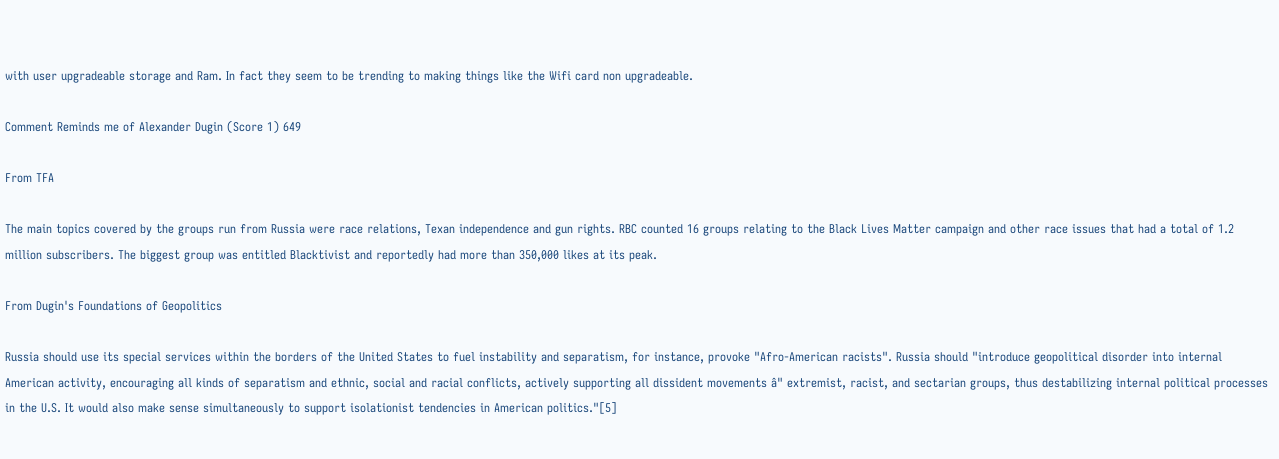with user upgradeable storage and Ram. In fact they seem to be trending to making things like the Wifi card non upgradeable.

Comment Reminds me of Alexander Dugin (Score 1) 649

From TFA

The main topics covered by the groups run from Russia were race relations, Texan independence and gun rights. RBC counted 16 groups relating to the Black Lives Matter campaign and other race issues that had a total of 1.2 million subscribers. The biggest group was entitled Blacktivist and reportedly had more than 350,000 likes at its peak.

From Dugin's Foundations of Geopolitics

Russia should use its special services within the borders of the United States to fuel instability and separatism, for instance, provoke "Afro-American racists". Russia should "introduce geopolitical disorder into internal American activity, encouraging all kinds of separatism and ethnic, social and racial conflicts, actively supporting all dissident movements â" extremist, racist, and sectarian groups, thus destabilizing internal political processes in the U.S. It would also make sense simultaneously to support isolationist tendencies in American politics."[5]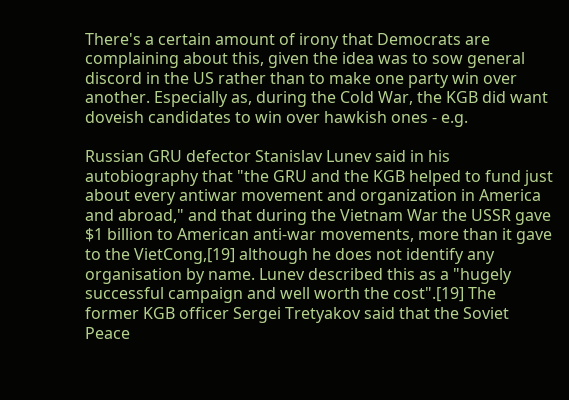There's a certain amount of irony that Democrats are complaining about this, given the idea was to sow general discord in the US rather than to make one party win over another. Especially as, during the Cold War, the KGB did want doveish candidates to win over hawkish ones - e.g.

Russian GRU defector Stanislav Lunev said in his autobiography that "the GRU and the KGB helped to fund just about every antiwar movement and organization in America and abroad," and that during the Vietnam War the USSR gave $1 billion to American anti-war movements, more than it gave to the VietCong,[19] although he does not identify any organisation by name. Lunev described this as a "hugely successful campaign and well worth the cost".[19] The former KGB officer Sergei Tretyakov said that the Soviet Peace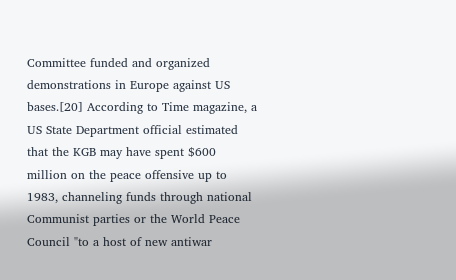Committee funded and organized demonstrations in Europe against US bases.[20] According to Time magazine, a US State Department official estimated that the KGB may have spent $600 million on the peace offensive up to 1983, channeling funds through national Communist parties or the World Peace Council "to a host of new antiwar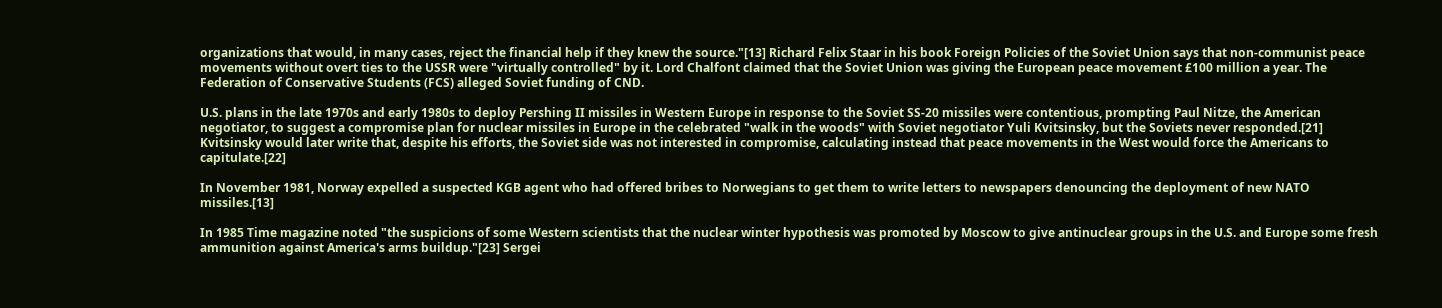organizations that would, in many cases, reject the financial help if they knew the source."[13] Richard Felix Staar in his book Foreign Policies of the Soviet Union says that non-communist peace movements without overt ties to the USSR were "virtually controlled" by it. Lord Chalfont claimed that the Soviet Union was giving the European peace movement £100 million a year. The Federation of Conservative Students (FCS) alleged Soviet funding of CND.

U.S. plans in the late 1970s and early 1980s to deploy Pershing II missiles in Western Europe in response to the Soviet SS-20 missiles were contentious, prompting Paul Nitze, the American negotiator, to suggest a compromise plan for nuclear missiles in Europe in the celebrated "walk in the woods" with Soviet negotiator Yuli Kvitsinsky, but the Soviets never responded.[21] Kvitsinsky would later write that, despite his efforts, the Soviet side was not interested in compromise, calculating instead that peace movements in the West would force the Americans to capitulate.[22]

In November 1981, Norway expelled a suspected KGB agent who had offered bribes to Norwegians to get them to write letters to newspapers denouncing the deployment of new NATO missiles.[13]

In 1985 Time magazine noted "the suspicions of some Western scientists that the nuclear winter hypothesis was promoted by Moscow to give antinuclear groups in the U.S. and Europe some fresh ammunition against America's arms buildup."[23] Sergei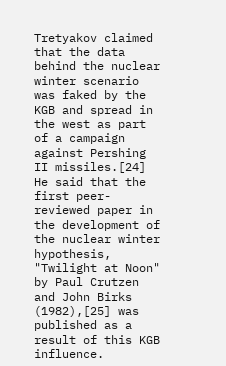Tretyakov claimed that the data behind the nuclear winter scenario was faked by the KGB and spread in the west as part of a campaign against Pershing II missiles.[24] He said that the first peer-reviewed paper in the development of the nuclear winter hypothesis, "Twilight at Noon" by Paul Crutzen and John Birks (1982),[25] was published as a result of this KGB influence.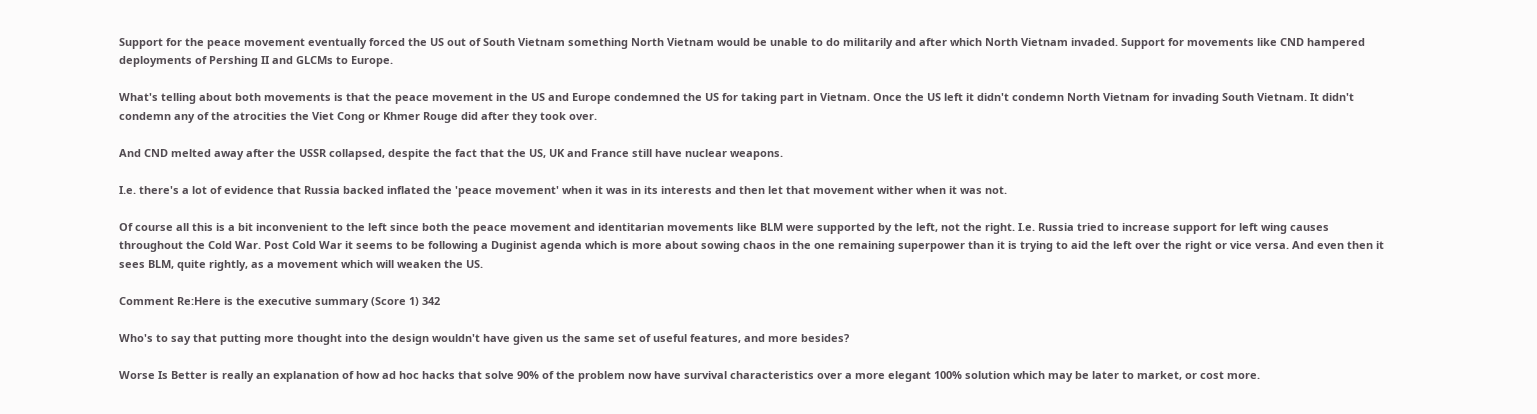Support for the peace movement eventually forced the US out of South Vietnam something North Vietnam would be unable to do militarily and after which North Vietnam invaded. Support for movements like CND hampered deployments of Pershing II and GLCMs to Europe.

What's telling about both movements is that the peace movement in the US and Europe condemned the US for taking part in Vietnam. Once the US left it didn't condemn North Vietnam for invading South Vietnam. It didn't condemn any of the atrocities the Viet Cong or Khmer Rouge did after they took over.

And CND melted away after the USSR collapsed, despite the fact that the US, UK and France still have nuclear weapons.

I.e. there's a lot of evidence that Russia backed inflated the 'peace movement' when it was in its interests and then let that movement wither when it was not.

Of course all this is a bit inconvenient to the left since both the peace movement and identitarian movements like BLM were supported by the left, not the right. I.e. Russia tried to increase support for left wing causes throughout the Cold War. Post Cold War it seems to be following a Duginist agenda which is more about sowing chaos in the one remaining superpower than it is trying to aid the left over the right or vice versa. And even then it sees BLM, quite rightly, as a movement which will weaken the US.

Comment Re:Here is the executive summary (Score 1) 342

Who's to say that putting more thought into the design wouldn't have given us the same set of useful features, and more besides?

Worse Is Better is really an explanation of how ad hoc hacks that solve 90% of the problem now have survival characteristics over a more elegant 100% solution which may be later to market, or cost more.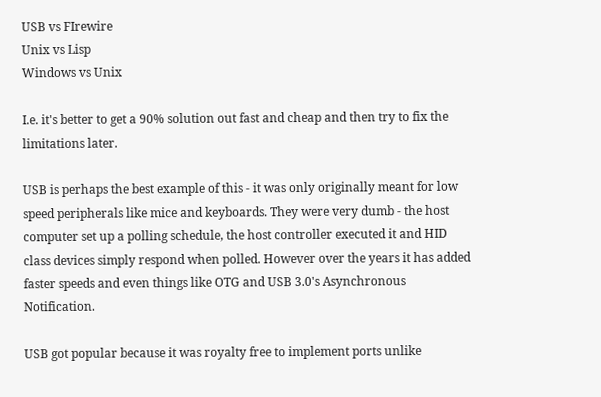USB vs FIrewire
Unix vs Lisp
Windows vs Unix

I.e. it's better to get a 90% solution out fast and cheap and then try to fix the limitations later.

USB is perhaps the best example of this - it was only originally meant for low speed peripherals like mice and keyboards. They were very dumb - the host computer set up a polling schedule, the host controller executed it and HID class devices simply respond when polled. However over the years it has added faster speeds and even things like OTG and USB 3.0's Asynchronous Notification.

USB got popular because it was royalty free to implement ports unlike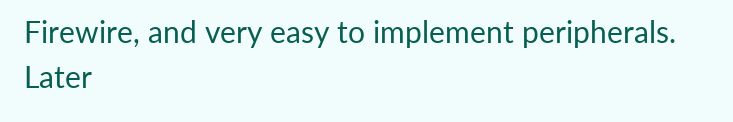Firewire, and very easy to implement peripherals. Later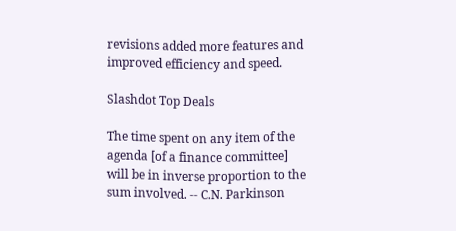revisions added more features and improved efficiency and speed.

Slashdot Top Deals

The time spent on any item of the agenda [of a finance committee] will be in inverse proportion to the sum involved. -- C.N. Parkinson